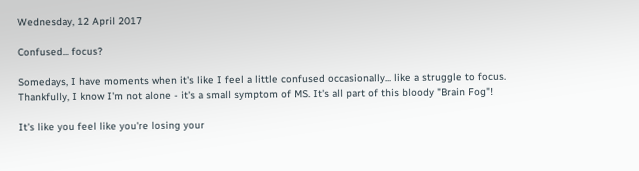Wednesday, 12 April 2017

Confused... focus?

Somedays, I have moments when it's like I feel a little confused occasionally... like a struggle to focus. Thankfully, I know I'm not alone - it's a small symptom of MS. It's all part of this bloody "Brain Fog"!

It's like you feel like you're losing your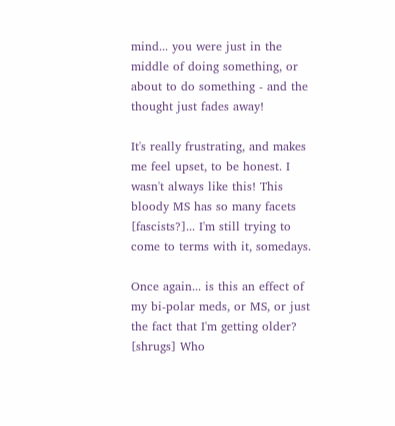mind... you were just in the middle of doing something, or about to do something - and the thought just fades away!

It's really frustrating, and makes me feel upset, to be honest. I wasn't always like this! This bloody MS has so many facets [fascists?]... I'm still trying to come to terms with it, somedays.

Once again... is this an effect of my bi-polar meds, or MS, or just the fact that I'm getting older? [shrugs] Who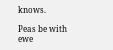knows.

Peas be with ewe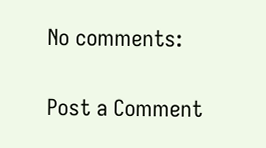No comments:

Post a Comment